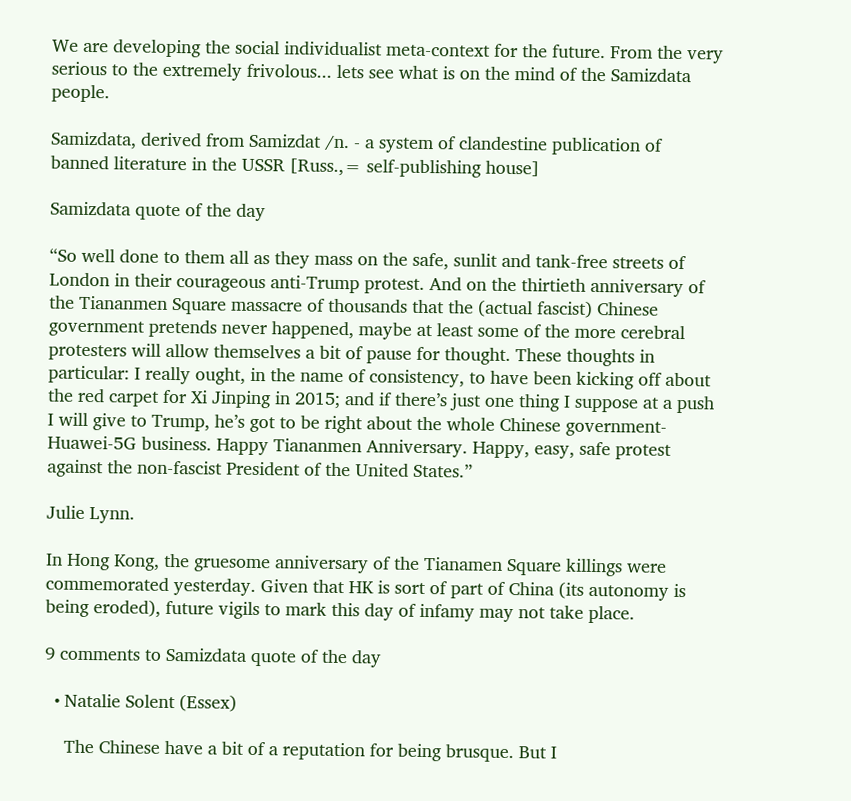We are developing the social individualist meta-context for the future. From the very serious to the extremely frivolous... lets see what is on the mind of the Samizdata people.

Samizdata, derived from Samizdat /n. - a system of clandestine publication of banned literature in the USSR [Russ.,= self-publishing house]

Samizdata quote of the day

“So well done to them all as they mass on the safe, sunlit and tank-free streets of London in their courageous anti-Trump protest. And on the thirtieth anniversary of the Tiananmen Square massacre of thousands that the (actual fascist) Chinese government pretends never happened, maybe at least some of the more cerebral protesters will allow themselves a bit of pause for thought. These thoughts in particular: I really ought, in the name of consistency, to have been kicking off about the red carpet for Xi Jinping in 2015; and if there’s just one thing I suppose at a push I will give to Trump, he’s got to be right about the whole Chinese government-Huawei-5G business. Happy Tiananmen Anniversary. Happy, easy, safe protest against the non-fascist President of the United States.”

Julie Lynn.

In Hong Kong, the gruesome anniversary of the Tianamen Square killings were commemorated yesterday. Given that HK is sort of part of China (its autonomy is being eroded), future vigils to mark this day of infamy may not take place.

9 comments to Samizdata quote of the day

  • Natalie Solent (Essex)

    The Chinese have a bit of a reputation for being brusque. But I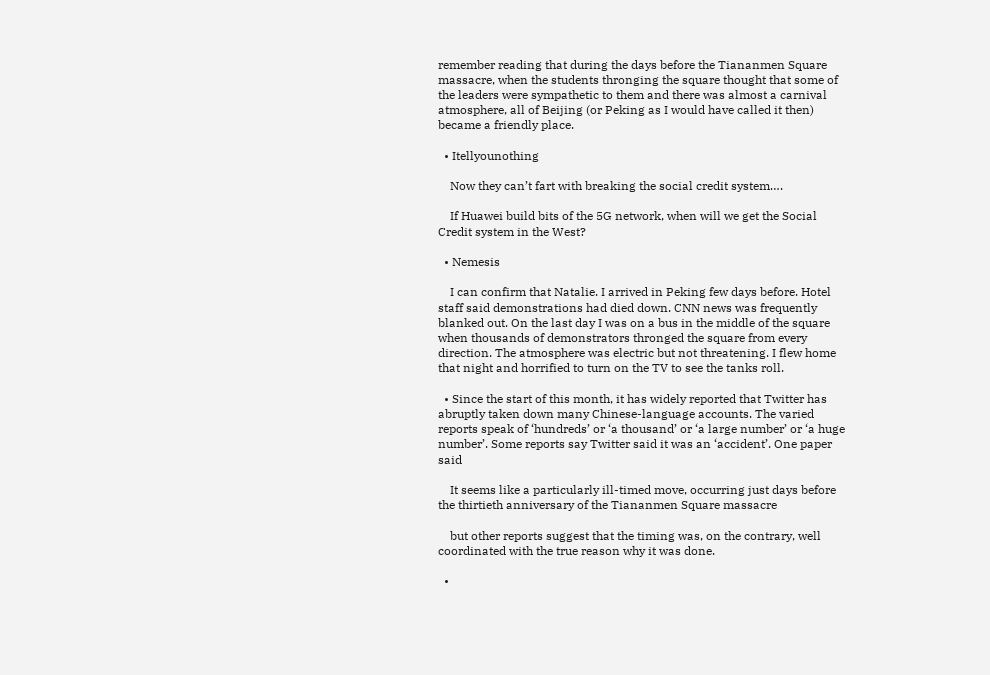remember reading that during the days before the Tiananmen Square massacre, when the students thronging the square thought that some of the leaders were sympathetic to them and there was almost a carnival atmosphere, all of Beijing (or Peking as I would have called it then) became a friendly place.

  • Itellyounothing

    Now they can’t fart with breaking the social credit system….

    If Huawei build bits of the 5G network, when will we get the Social Credit system in the West?

  • Nemesis

    I can confirm that Natalie. I arrived in Peking few days before. Hotel staff said demonstrations had died down. CNN news was frequently blanked out. On the last day I was on a bus in the middle of the square when thousands of demonstrators thronged the square from every direction. The atmosphere was electric but not threatening. I flew home that night and horrified to turn on the TV to see the tanks roll.

  • Since the start of this month, it has widely reported that Twitter has abruptly taken down many Chinese-language accounts. The varied reports speak of ‘hundreds’ or ‘a thousand’ or ‘a large number’ or ‘a huge number’. Some reports say Twitter said it was an ‘accident’. One paper said

    It seems like a particularly ill-timed move, occurring just days before the thirtieth anniversary of the Tiananmen Square massacre

    but other reports suggest that the timing was, on the contrary, well coordinated with the true reason why it was done.

  •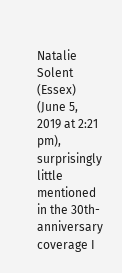Natalie Solent (Essex) (June 5, 2019 at 2:21 pm), surprisingly little mentioned in the 30th-anniversary coverage I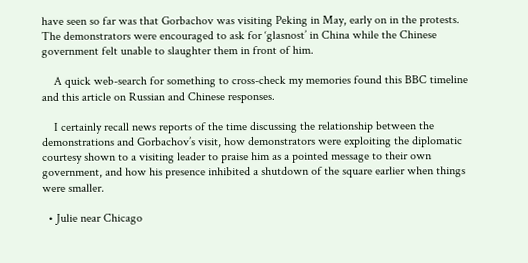have seen so far was that Gorbachov was visiting Peking in May, early on in the protests. The demonstrators were encouraged to ask for ‘glasnost’ in China while the Chinese government felt unable to slaughter them in front of him.

    A quick web-search for something to cross-check my memories found this BBC timeline and this article on Russian and Chinese responses.

    I certainly recall news reports of the time discussing the relationship between the demonstrations and Gorbachov’s visit, how demonstrators were exploiting the diplomatic courtesy shown to a visiting leader to praise him as a pointed message to their own government, and how his presence inhibited a shutdown of the square earlier when things were smaller.

  • Julie near Chicago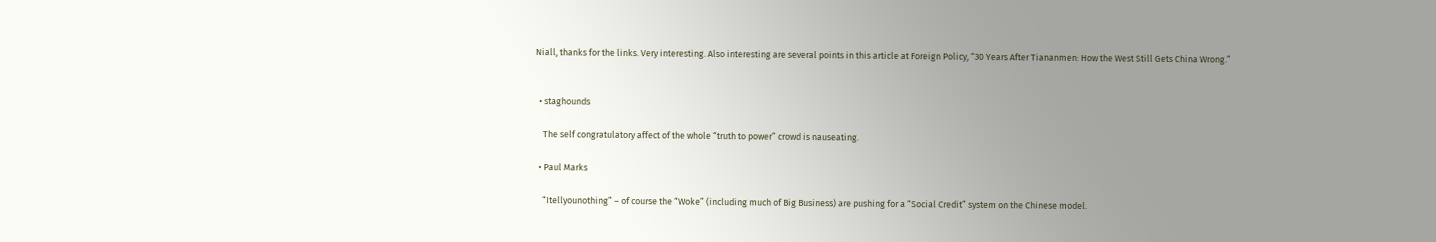Niall, thanks for the links. Very interesting. Also interesting are several points in this article at Foreign Policy, “30 Years After Tiananmen: How the West Still Gets China Wrong.”


  • staghounds

    The self congratulatory affect of the whole “truth to power” crowd is nauseating.

  • Paul Marks

    “Itellyounothing” – of course the “Woke” (including much of Big Business) are pushing for a “Social Credit” system on the Chinese model.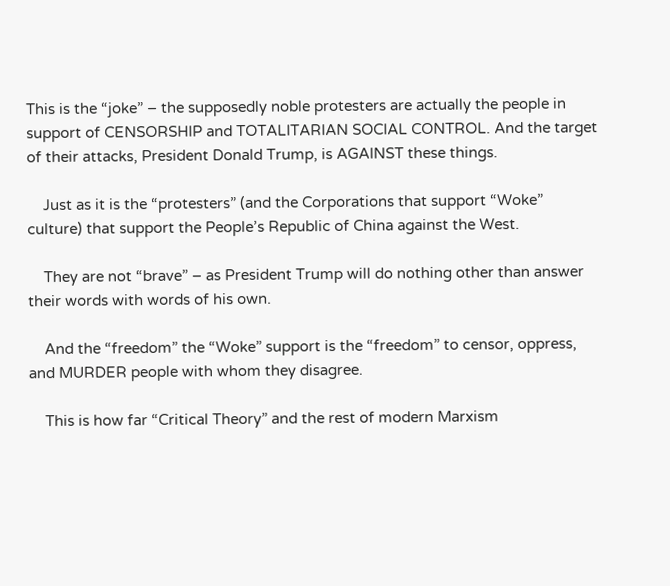This is the “joke” – the supposedly noble protesters are actually the people in support of CENSORSHIP and TOTALITARIAN SOCIAL CONTROL. And the target of their attacks, President Donald Trump, is AGAINST these things.

    Just as it is the “protesters” (and the Corporations that support “Woke” culture) that support the People’s Republic of China against the West.

    They are not “brave” – as President Trump will do nothing other than answer their words with words of his own.

    And the “freedom” the “Woke” support is the “freedom” to censor, oppress, and MURDER people with whom they disagree.

    This is how far “Critical Theory” and the rest of modern Marxism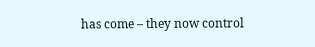has come – they now control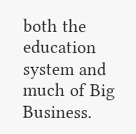both the education system and much of Big Business.